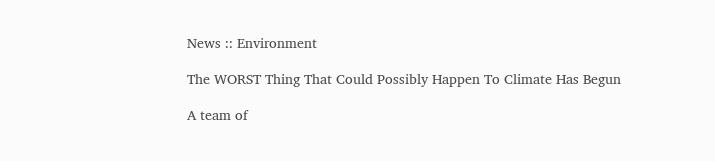News :: Environment

The WORST Thing That Could Possibly Happen To Climate Has Begun

A team of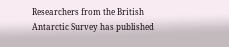Researchers from the British Antarctic Survey has published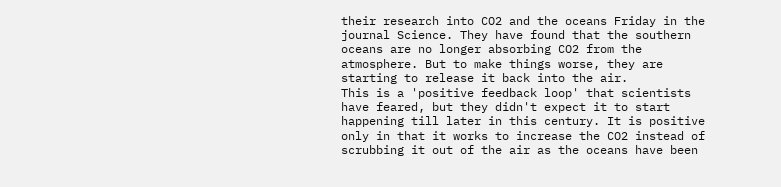their research into CO2 and the oceans Friday in the journal Science. They have found that the southern oceans are no longer absorbing CO2 from the atmosphere. But to make things worse, they are starting to release it back into the air.
This is a 'positive feedback loop' that scientists have feared, but they didn't expect it to start happening till later in this century. It is positive only in that it works to increase the CO2 instead of scrubbing it out of the air as the oceans have been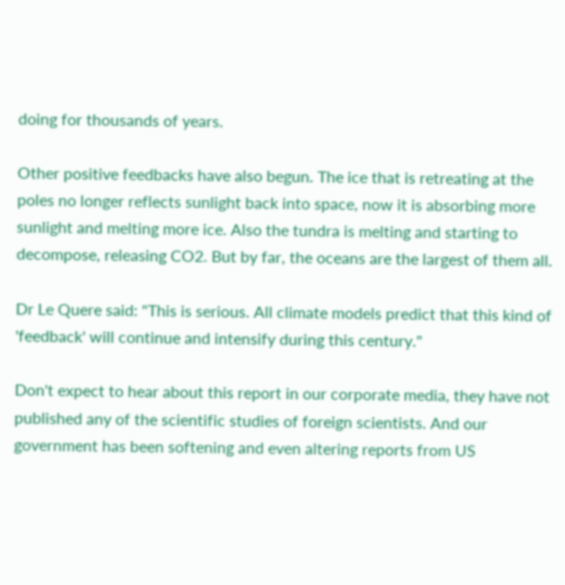doing for thousands of years.

Other positive feedbacks have also begun. The ice that is retreating at the poles no longer reflects sunlight back into space, now it is absorbing more sunlight and melting more ice. Also the tundra is melting and starting to decompose, releasing CO2. But by far, the oceans are the largest of them all.

Dr Le Quere said: "This is serious. All climate models predict that this kind of 'feedback' will continue and intensify during this century."

Don't expect to hear about this report in our corporate media, they have not published any of the scientific studies of foreign scientists. And our government has been softening and even altering reports from US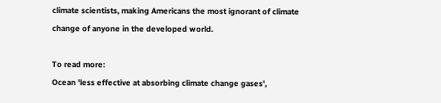climate scientists, making Americans the most ignorant of climate change of anyone in the developed world.

To read more:
Ocean 'less effective at absorbing climate change gases',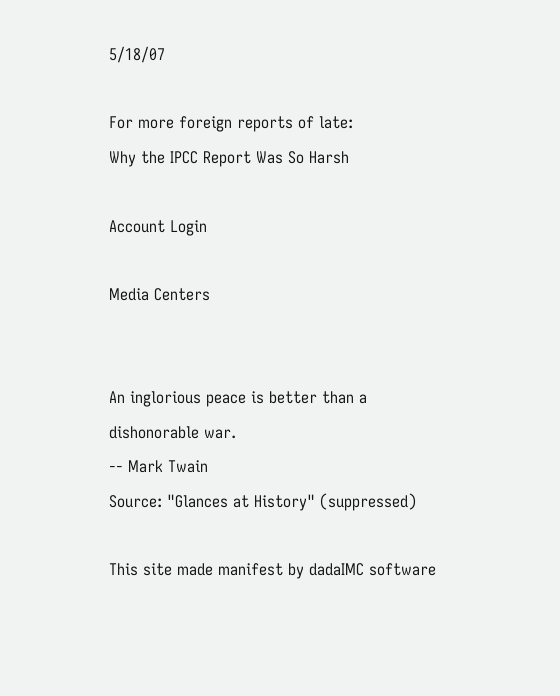5/18/07

For more foreign reports of late:
Why the IPCC Report Was So Harsh

Account Login

Media Centers


An inglorious peace is better than a dishonorable war.
-- Mark Twain
Source: "Glances at History" (suppressed)

This site made manifest by dadaIMC software